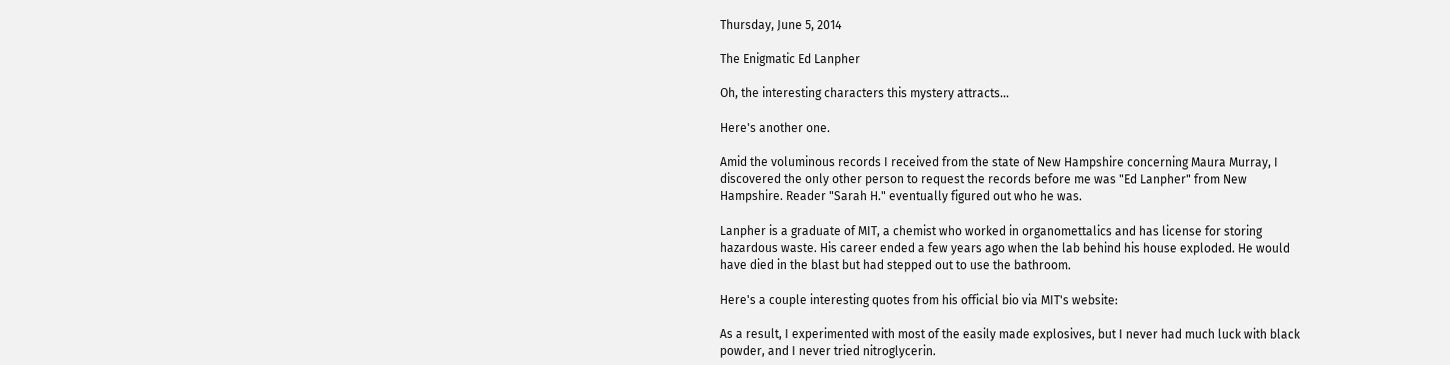Thursday, June 5, 2014

The Enigmatic Ed Lanpher

Oh, the interesting characters this mystery attracts...

Here's another one.

Amid the voluminous records I received from the state of New Hampshire concerning Maura Murray, I discovered the only other person to request the records before me was "Ed Lanpher" from New Hampshire. Reader "Sarah H." eventually figured out who he was.

Lanpher is a graduate of MIT, a chemist who worked in organomettalics and has license for storing hazardous waste. His career ended a few years ago when the lab behind his house exploded. He would have died in the blast but had stepped out to use the bathroom.

Here's a couple interesting quotes from his official bio via MIT's website:

As a result, I experimented with most of the easily made explosives, but I never had much luck with black powder, and I never tried nitroglycerin.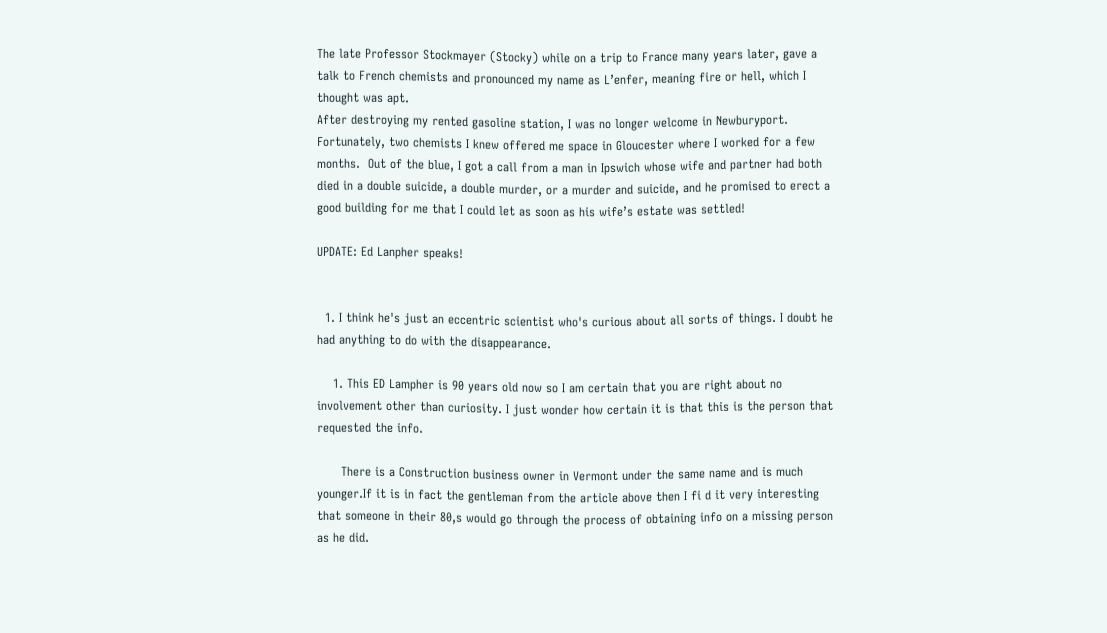The late Professor Stockmayer (Stocky) while on a trip to France many years later, gave a talk to French chemists and pronounced my name as L’enfer, meaning fire or hell, which I thought was apt.
After destroying my rented gasoline station, I was no longer welcome in Newburyport.  Fortunately, two chemists I knew offered me space in Gloucester where I worked for a few months.  Out of the blue, I got a call from a man in Ipswich whose wife and partner had both died in a double suicide, a double murder, or a murder and suicide, and he promised to erect a good building for me that I could let as soon as his wife’s estate was settled!

UPDATE: Ed Lanpher speaks!


  1. I think he's just an eccentric scientist who's curious about all sorts of things. I doubt he had anything to do with the disappearance.

    1. This ED Lampher is 90 years old now so I am certain that you are right about no involvement other than curiosity. I just wonder how certain it is that this is the person that requested the info.

      There is a Construction business owner in Vermont under the same name and is much younger.If it is in fact the gentleman from the article above then I fi d it very interesting that someone in their 80,s would go through the process of obtaining info on a missing person as he did.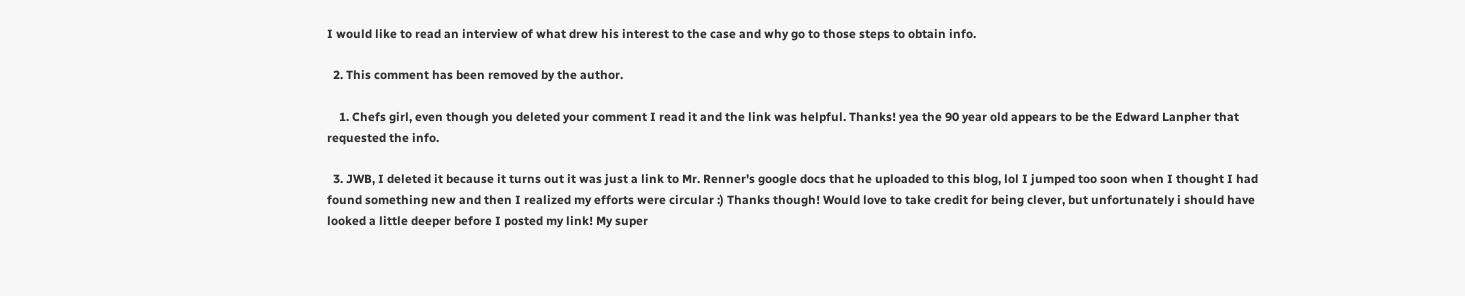I would like to read an interview of what drew his interest to the case and why go to those steps to obtain info.

  2. This comment has been removed by the author.

    1. Chefs girl, even though you deleted your comment I read it and the link was helpful. Thanks! yea the 90 year old appears to be the Edward Lanpher that requested the info.

  3. JWB, I deleted it because it turns out it was just a link to Mr. Renner's google docs that he uploaded to this blog, lol I jumped too soon when I thought I had found something new and then I realized my efforts were circular :) Thanks though! Would love to take credit for being clever, but unfortunately i should have looked a little deeper before I posted my link! My super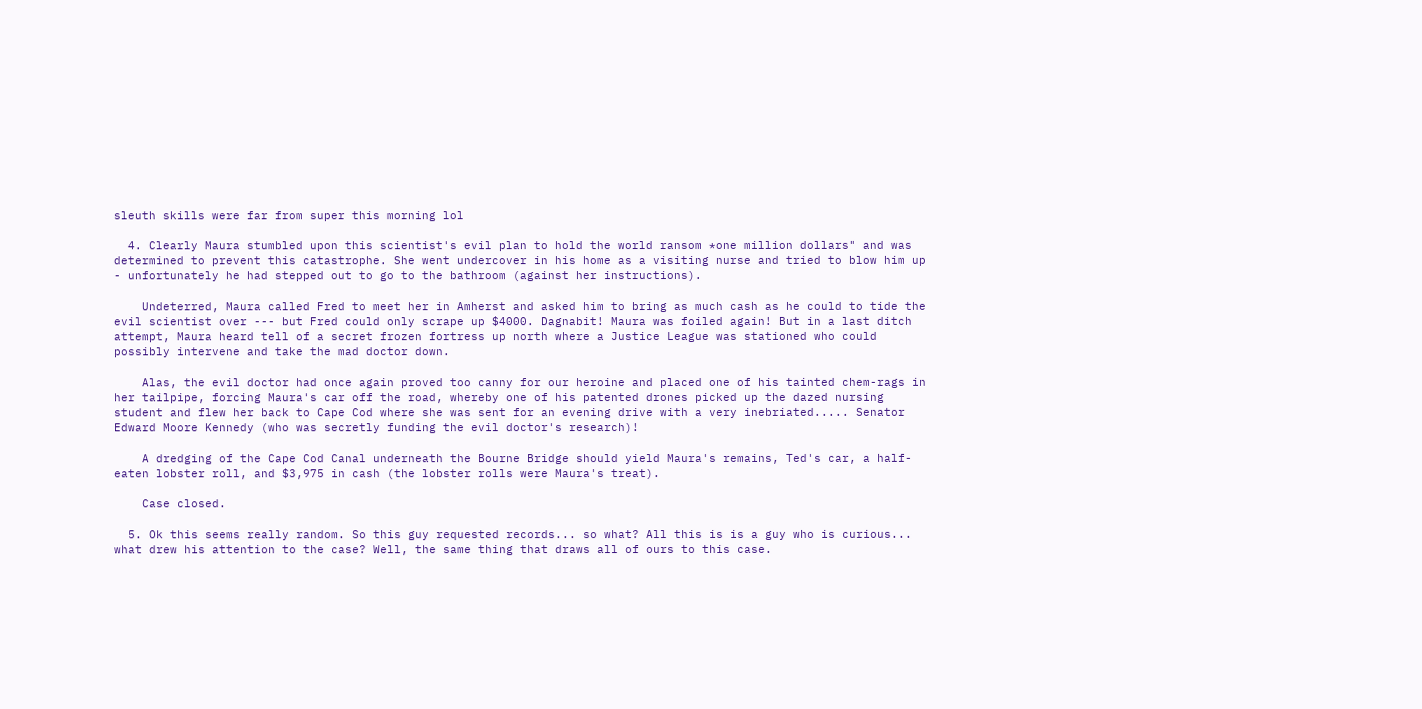sleuth skills were far from super this morning lol

  4. Clearly Maura stumbled upon this scientist's evil plan to hold the world ransom *one million dollars" and was determined to prevent this catastrophe. She went undercover in his home as a visiting nurse and tried to blow him up - unfortunately he had stepped out to go to the bathroom (against her instructions).

    Undeterred, Maura called Fred to meet her in Amherst and asked him to bring as much cash as he could to tide the evil scientist over --- but Fred could only scrape up $4000. Dagnabit! Maura was foiled again! But in a last ditch attempt, Maura heard tell of a secret frozen fortress up north where a Justice League was stationed who could possibly intervene and take the mad doctor down.

    Alas, the evil doctor had once again proved too canny for our heroine and placed one of his tainted chem-rags in her tailpipe, forcing Maura's car off the road, whereby one of his patented drones picked up the dazed nursing student and flew her back to Cape Cod where she was sent for an evening drive with a very inebriated..... Senator Edward Moore Kennedy (who was secretly funding the evil doctor's research)!

    A dredging of the Cape Cod Canal underneath the Bourne Bridge should yield Maura's remains, Ted's car, a half-eaten lobster roll, and $3,975 in cash (the lobster rolls were Maura's treat).

    Case closed.

  5. Ok this seems really random. So this guy requested records... so what? All this is is a guy who is curious... what drew his attention to the case? Well, the same thing that draws all of ours to this case.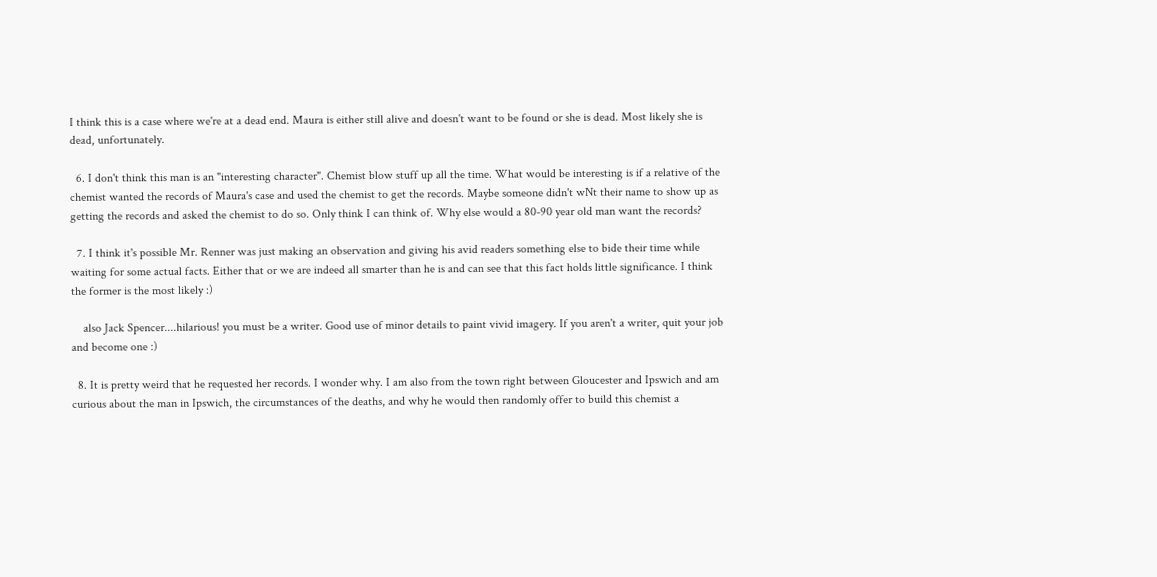I think this is a case where we're at a dead end. Maura is either still alive and doesn't want to be found or she is dead. Most likely she is dead, unfortunately.

  6. I don't think this man is an "interesting character". Chemist blow stuff up all the time. What would be interesting is if a relative of the chemist wanted the records of Maura's case and used the chemist to get the records. Maybe someone didn't wNt their name to show up as getting the records and asked the chemist to do so. Only think I can think of. Why else would a 80-90 year old man want the records?

  7. I think it's possible Mr. Renner was just making an observation and giving his avid readers something else to bide their time while waiting for some actual facts. Either that or we are indeed all smarter than he is and can see that this fact holds little significance. I think the former is the most likely :)

    also Jack Spencer....hilarious! you must be a writer. Good use of minor details to paint vivid imagery. If you aren't a writer, quit your job and become one :)

  8. It is pretty weird that he requested her records. I wonder why. I am also from the town right between Gloucester and Ipswich and am curious about the man in Ipswich, the circumstances of the deaths, and why he would then randomly offer to build this chemist a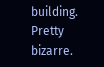building. Pretty bizarre.